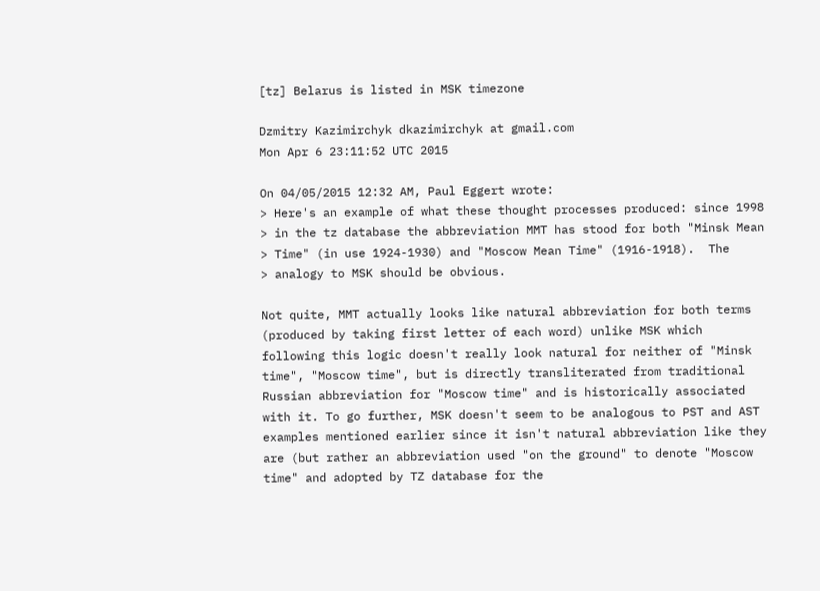[tz] Belarus is listed in MSK timezone

Dzmitry Kazimirchyk dkazimirchyk at gmail.com
Mon Apr 6 23:11:52 UTC 2015

On 04/05/2015 12:32 AM, Paul Eggert wrote:
> Here's an example of what these thought processes produced: since 1998
> in the tz database the abbreviation MMT has stood for both "Minsk Mean
> Time" (in use 1924-1930) and "Moscow Mean Time" (1916-1918).  The
> analogy to MSK should be obvious.

Not quite, MMT actually looks like natural abbreviation for both terms
(produced by taking first letter of each word) unlike MSK which
following this logic doesn't really look natural for neither of "Minsk
time", "Moscow time", but is directly transliterated from traditional
Russian abbreviation for "Moscow time" and is historically associated
with it. To go further, MSK doesn't seem to be analogous to PST and AST
examples mentioned earlier since it isn't natural abbreviation like they
are (but rather an abbreviation used "on the ground" to denote "Moscow
time" and adopted by TZ database for the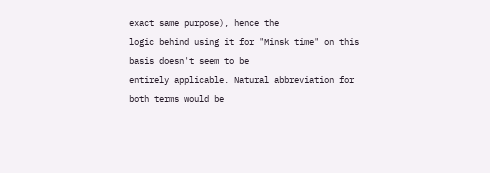exact same purpose), hence the
logic behind using it for "Minsk time" on this basis doesn't seem to be
entirely applicable. Natural abbreviation for both terms would be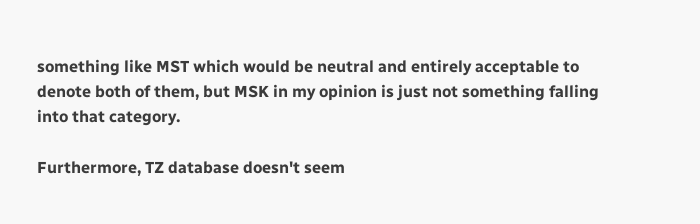something like MST which would be neutral and entirely acceptable to
denote both of them, but MSK in my opinion is just not something falling
into that category.

Furthermore, TZ database doesn't seem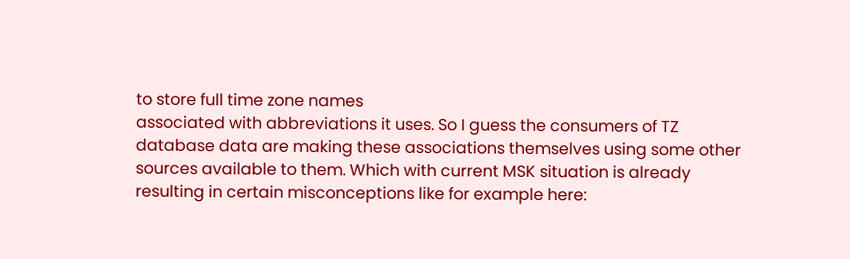to store full time zone names
associated with abbreviations it uses. So I guess the consumers of TZ
database data are making these associations themselves using some other
sources available to them. Which with current MSK situation is already
resulting in certain misconceptions like for example here: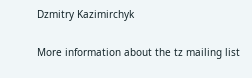Dzmitry Kazimirchyk

More information about the tz mailing list